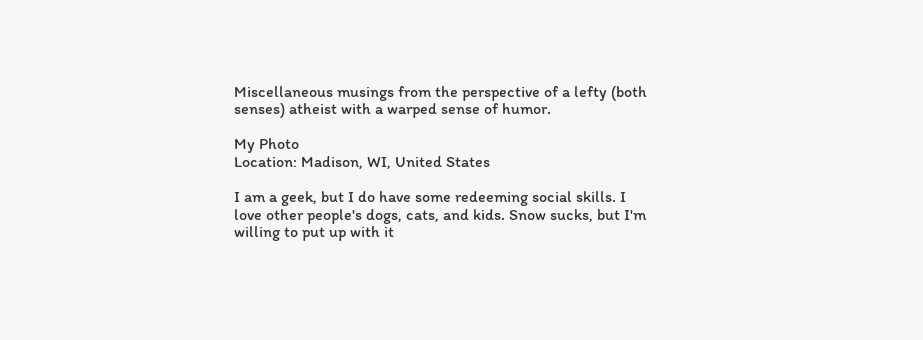Miscellaneous musings from the perspective of a lefty (both senses) atheist with a warped sense of humor.

My Photo
Location: Madison, WI, United States

I am a geek, but I do have some redeeming social skills. I love other people's dogs, cats, and kids. Snow sucks, but I'm willing to put up with it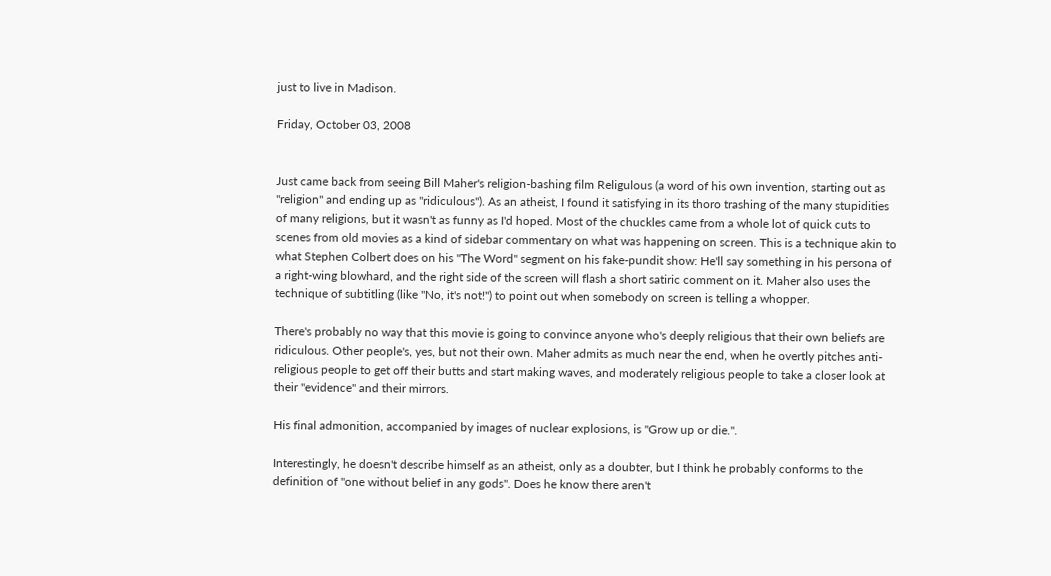just to live in Madison.

Friday, October 03, 2008


Just came back from seeing Bill Maher's religion-bashing film Religulous (a word of his own invention, starting out as "religion" and ending up as "ridiculous"). As an atheist, I found it satisfying in its thoro trashing of the many stupidities of many religions, but it wasn't as funny as I'd hoped. Most of the chuckles came from a whole lot of quick cuts to scenes from old movies as a kind of sidebar commentary on what was happening on screen. This is a technique akin to what Stephen Colbert does on his "The Word" segment on his fake-pundit show: He'll say something in his persona of a right-wing blowhard, and the right side of the screen will flash a short satiric comment on it. Maher also uses the technique of subtitling (like "No, it's not!") to point out when somebody on screen is telling a whopper.

There's probably no way that this movie is going to convince anyone who's deeply religious that their own beliefs are ridiculous. Other people's, yes, but not their own. Maher admits as much near the end, when he overtly pitches anti-religious people to get off their butts and start making waves, and moderately religious people to take a closer look at their "evidence" and their mirrors.

His final admonition, accompanied by images of nuclear explosions, is "Grow up or die.".

Interestingly, he doesn't describe himself as an atheist, only as a doubter, but I think he probably conforms to the definition of "one without belief in any gods". Does he know there aren't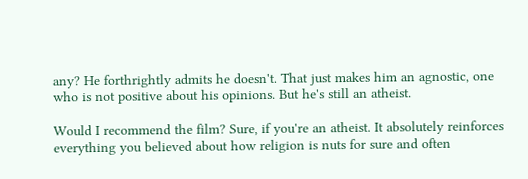any? He forthrightly admits he doesn't. That just makes him an agnostic, one who is not positive about his opinions. But he's still an atheist.

Would I recommend the film? Sure, if you're an atheist. It absolutely reinforces everything you believed about how religion is nuts for sure and often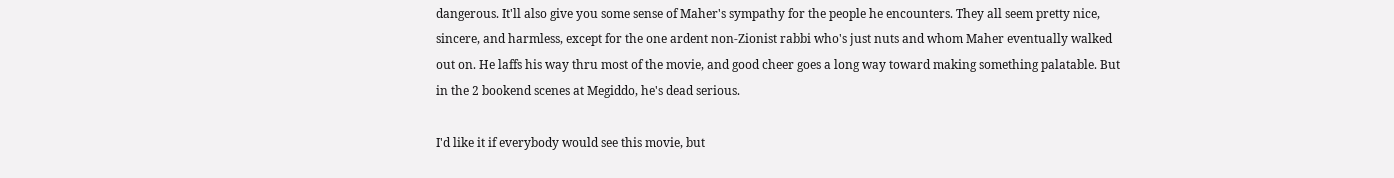dangerous. It'll also give you some sense of Maher's sympathy for the people he encounters. They all seem pretty nice, sincere, and harmless, except for the one ardent non-Zionist rabbi who's just nuts and whom Maher eventually walked out on. He laffs his way thru most of the movie, and good cheer goes a long way toward making something palatable. But in the 2 bookend scenes at Megiddo, he's dead serious.

I'd like it if everybody would see this movie, but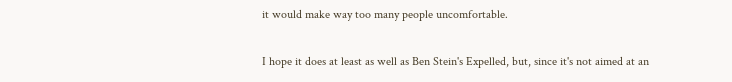it would make way too many people uncomfortable.

I hope it does at least as well as Ben Stein's Expelled, but, since it's not aimed at an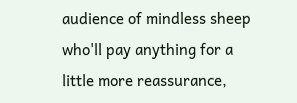audience of mindless sheep who'll pay anything for a little more reassurance,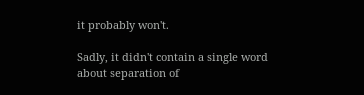it probably won't.

Sadly, it didn't contain a single word about separation of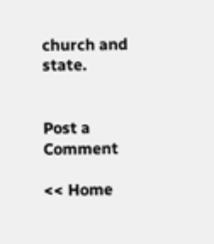church and state.


Post a Comment

<< Home